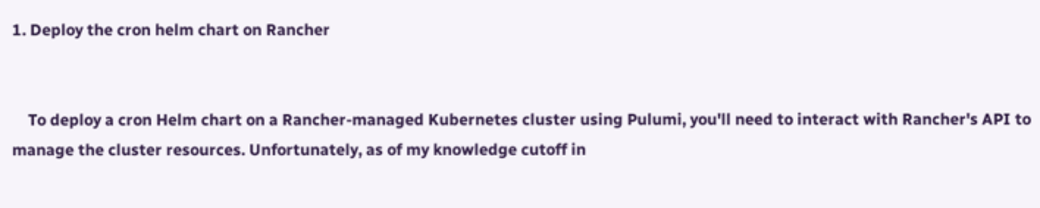1. Deploy the cron helm chart on Rancher


    To deploy a cron Helm chart on a Rancher-managed Kubernetes cluster using Pulumi, you'll need to interact with Rancher's API to manage the cluster resources. Unfortunately, as of my knowledge cutoff in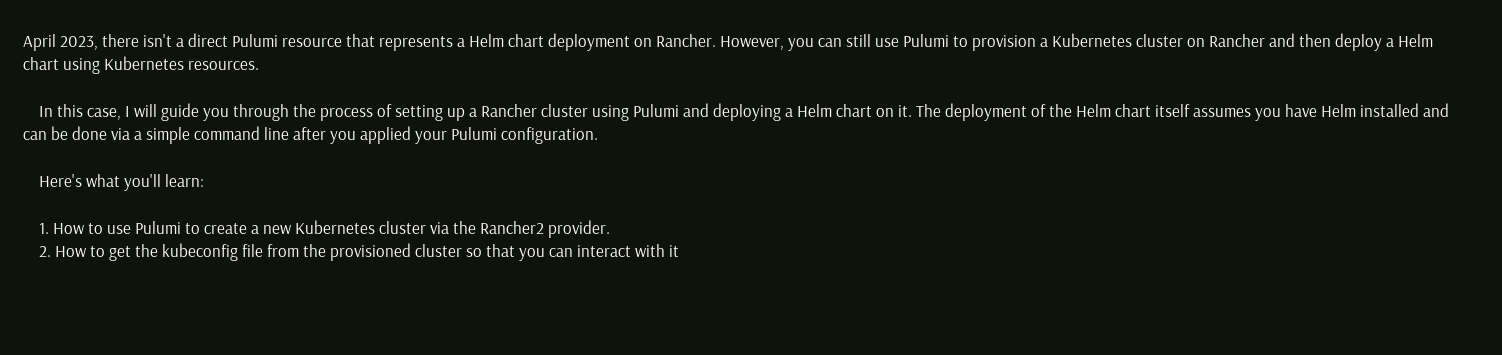April 2023, there isn't a direct Pulumi resource that represents a Helm chart deployment on Rancher. However, you can still use Pulumi to provision a Kubernetes cluster on Rancher and then deploy a Helm chart using Kubernetes resources.

    In this case, I will guide you through the process of setting up a Rancher cluster using Pulumi and deploying a Helm chart on it. The deployment of the Helm chart itself assumes you have Helm installed and can be done via a simple command line after you applied your Pulumi configuration.

    Here's what you'll learn:

    1. How to use Pulumi to create a new Kubernetes cluster via the Rancher2 provider.
    2. How to get the kubeconfig file from the provisioned cluster so that you can interact with it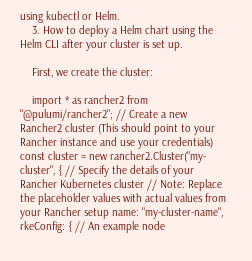using kubectl or Helm.
    3. How to deploy a Helm chart using the Helm CLI after your cluster is set up.

    First, we create the cluster:

    import * as rancher2 from "@pulumi/rancher2"; // Create a new Rancher2 cluster (This should point to your Rancher instance and use your credentials) const cluster = new rancher2.Cluster("my-cluster", { // Specify the details of your Rancher Kubernetes cluster // Note: Replace the placeholder values with actual values from your Rancher setup name: "my-cluster-name", rkeConfig: { // An example node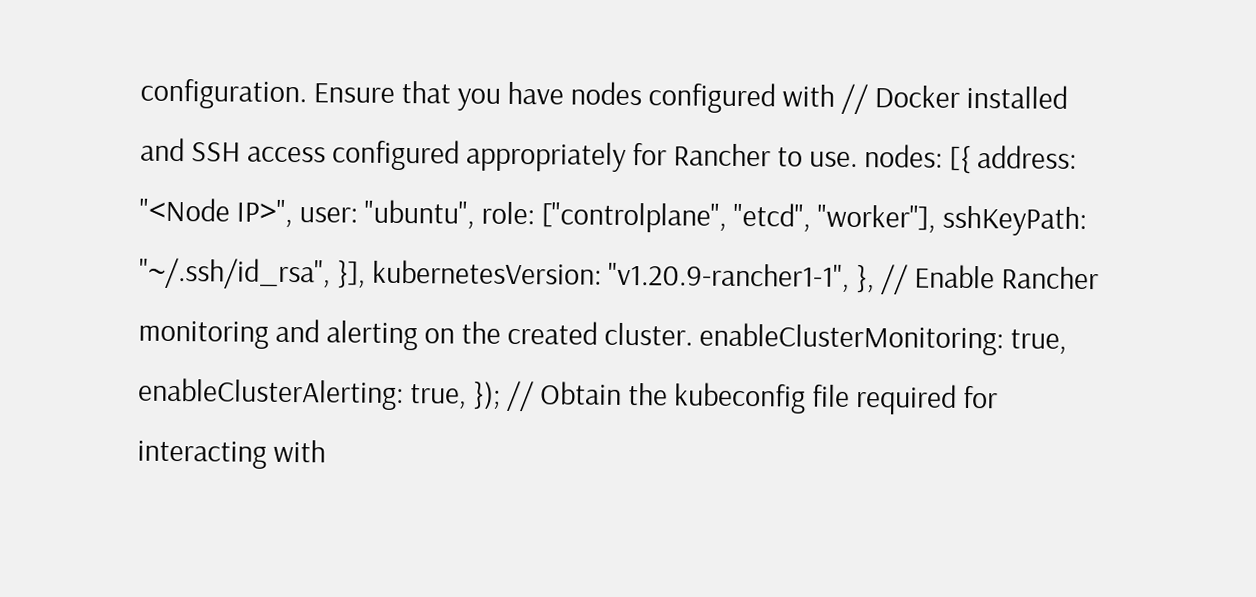configuration. Ensure that you have nodes configured with // Docker installed and SSH access configured appropriately for Rancher to use. nodes: [{ address: "<Node IP>", user: "ubuntu", role: ["controlplane", "etcd", "worker"], sshKeyPath: "~/.ssh/id_rsa", }], kubernetesVersion: "v1.20.9-rancher1-1", }, // Enable Rancher monitoring and alerting on the created cluster. enableClusterMonitoring: true, enableClusterAlerting: true, }); // Obtain the kubeconfig file required for interacting with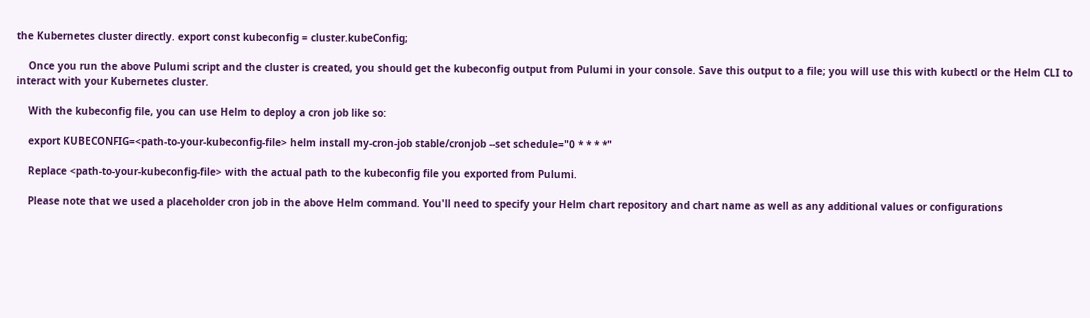the Kubernetes cluster directly. export const kubeconfig = cluster.kubeConfig;

    Once you run the above Pulumi script and the cluster is created, you should get the kubeconfig output from Pulumi in your console. Save this output to a file; you will use this with kubectl or the Helm CLI to interact with your Kubernetes cluster.

    With the kubeconfig file, you can use Helm to deploy a cron job like so:

    export KUBECONFIG=<path-to-your-kubeconfig-file> helm install my-cron-job stable/cronjob --set schedule="0 * * * *"

    Replace <path-to-your-kubeconfig-file> with the actual path to the kubeconfig file you exported from Pulumi.

    Please note that we used a placeholder cron job in the above Helm command. You'll need to specify your Helm chart repository and chart name as well as any additional values or configurations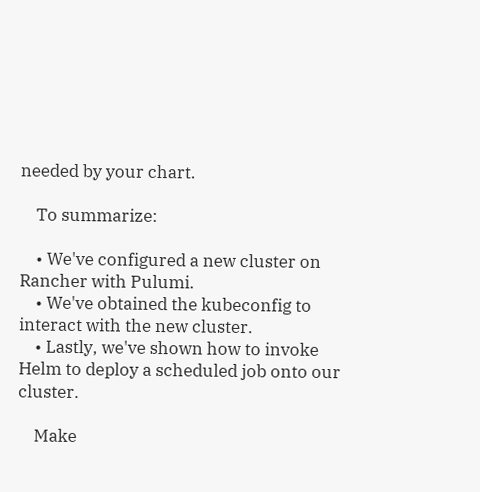needed by your chart.

    To summarize:

    • We've configured a new cluster on Rancher with Pulumi.
    • We've obtained the kubeconfig to interact with the new cluster.
    • Lastly, we've shown how to invoke Helm to deploy a scheduled job onto our cluster.

    Make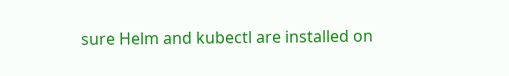sure Helm and kubectl are installed on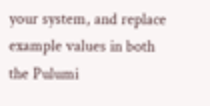your system, and replace example values in both the Pulumi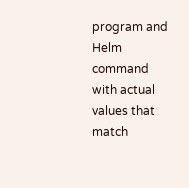program and Helm command with actual values that match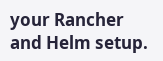your Rancher and Helm setup.